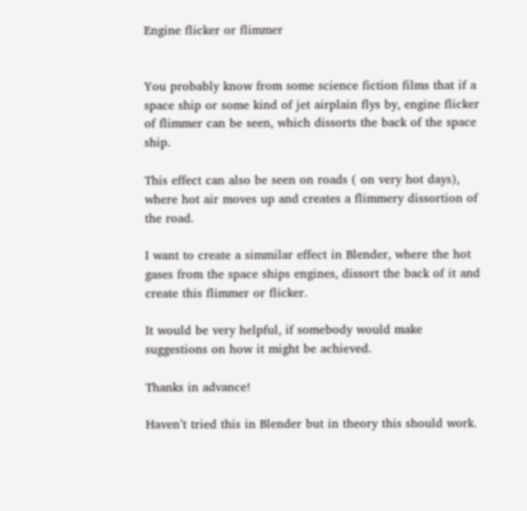Engine flicker or flimmer


You probably know from some science fiction films that if a space ship or some kind of jet airplain flys by, engine flicker of flimmer can be seen, which dissorts the back of the space ship.

This effect can also be seen on roads ( on very hot days), where hot air moves up and creates a flimmery dissortion of the road.

I want to create a simmilar effect in Blender, where the hot gases from the space ships engines, dissort the back of it and create this flimmer or flicker.

It would be very helpful, if somebody would make suggestions on how it might be achieved.

Thanks in advance!

Haven’t tried this in Blender but in theory this should work.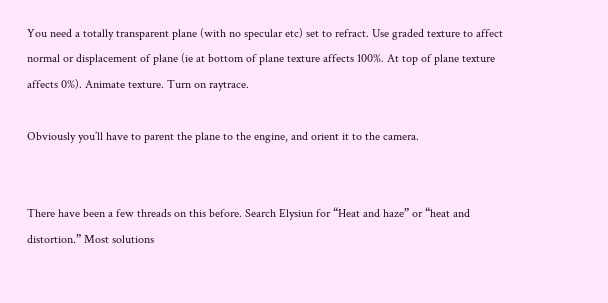You need a totally transparent plane (with no specular etc) set to refract. Use graded texture to affect normal or displacement of plane (ie at bottom of plane texture affects 100%. At top of plane texture affects 0%). Animate texture. Turn on raytrace.

Obviously you’ll have to parent the plane to the engine, and orient it to the camera.


There have been a few threads on this before. Search Elysiun for “Heat and haze” or “heat and distortion.” Most solutions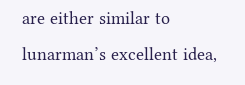are either similar to lunarman’s excellent idea,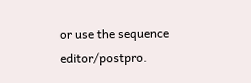or use the sequence editor/postpro.